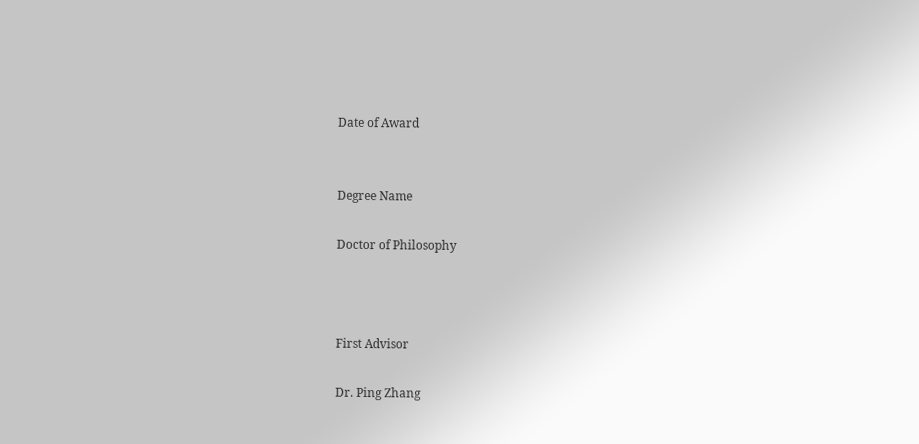Date of Award


Degree Name

Doctor of Philosophy



First Advisor

Dr. Ping Zhang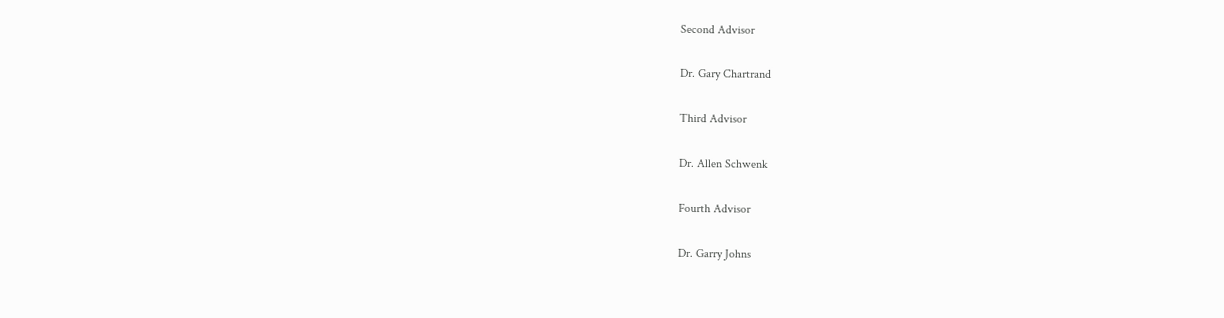Second Advisor

Dr. Gary Chartrand

Third Advisor

Dr. Allen Schwenk

Fourth Advisor

Dr. Garry Johns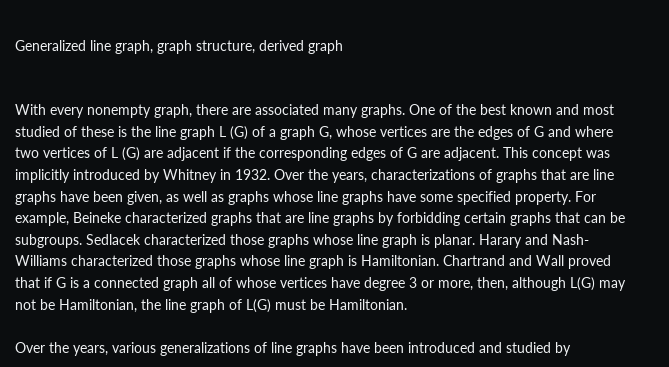Generalized line graph, graph structure, derived graph


With every nonempty graph, there are associated many graphs. One of the best known and most studied of these is the line graph L (G) of a graph G, whose vertices are the edges of G and where two vertices of L (G) are adjacent if the corresponding edges of G are adjacent. This concept was implicitly introduced by Whitney in 1932. Over the years, characterizations of graphs that are line graphs have been given, as well as graphs whose line graphs have some specified property. For example, Beineke characterized graphs that are line graphs by forbidding certain graphs that can be subgroups. Sedlacek characterized those graphs whose line graph is planar. Harary and Nash-Williams characterized those graphs whose line graph is Hamiltonian. Chartrand and Wall proved that if G is a connected graph all of whose vertices have degree 3 or more, then, although L(G) may not be Hamiltonian, the line graph of L(G) must be Hamiltonian.

Over the years, various generalizations of line graphs have been introduced and studied by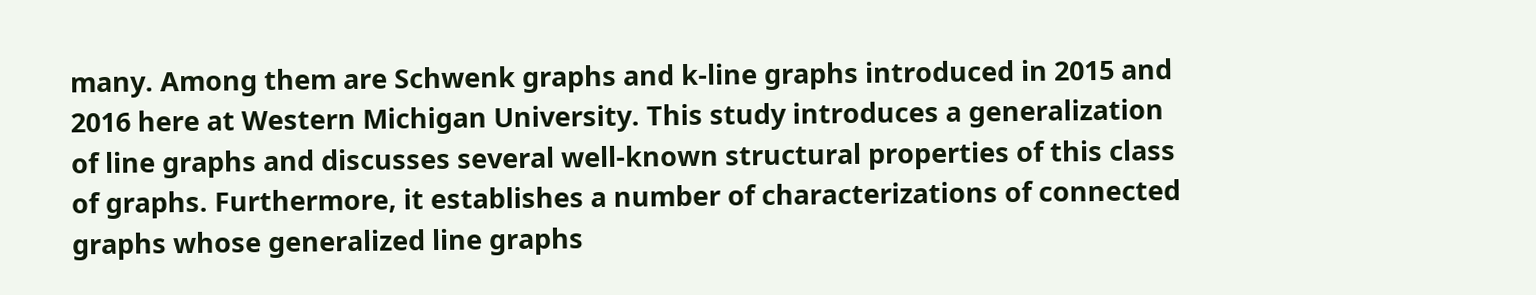many. Among them are Schwenk graphs and k-line graphs introduced in 2015 and 2016 here at Western Michigan University. This study introduces a generalization of line graphs and discusses several well-known structural properties of this class of graphs. Furthermore, it establishes a number of characterizations of connected graphs whose generalized line graphs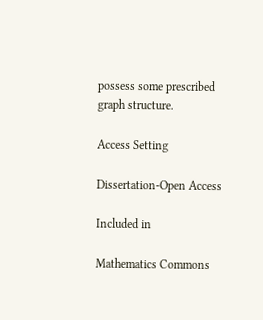possess some prescribed graph structure.

Access Setting

Dissertation-Open Access

Included in

Mathematics Commons